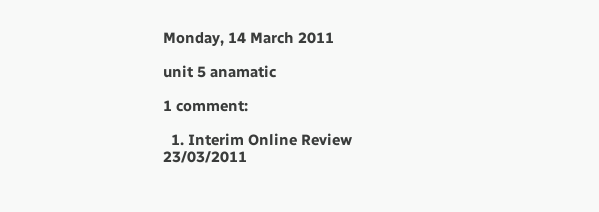Monday, 14 March 2011

unit 5 anamatic

1 comment:

  1. Interim Online Review 23/03/2011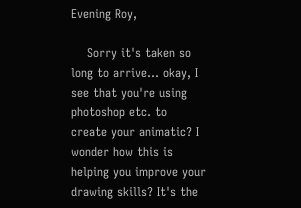Evening Roy,

    Sorry it's taken so long to arrive... okay, I see that you're using photoshop etc. to create your animatic? I wonder how this is helping you improve your drawing skills? It's the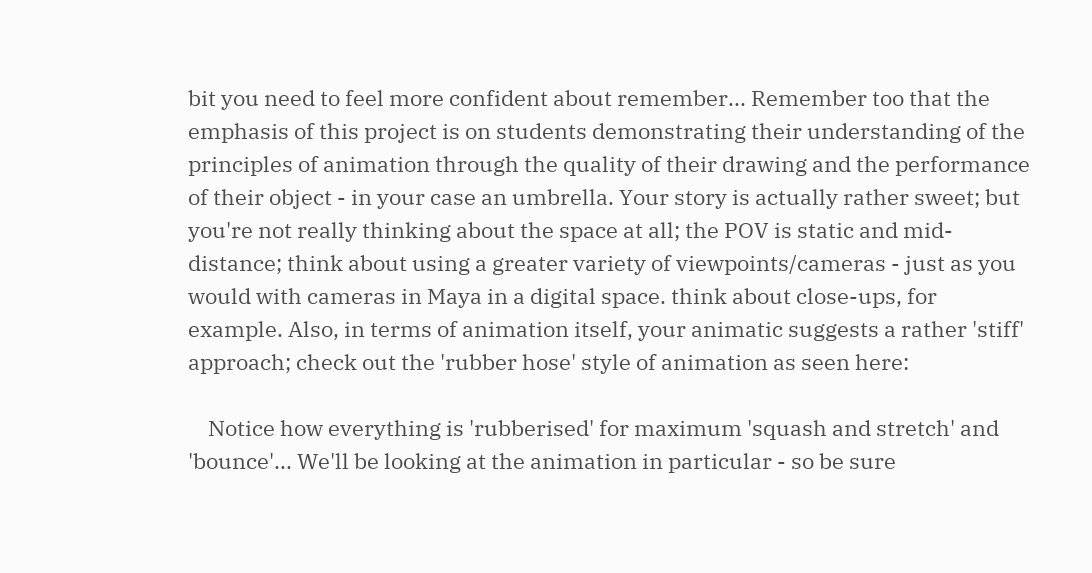bit you need to feel more confident about remember... Remember too that the emphasis of this project is on students demonstrating their understanding of the principles of animation through the quality of their drawing and the performance of their object - in your case an umbrella. Your story is actually rather sweet; but you're not really thinking about the space at all; the POV is static and mid-distance; think about using a greater variety of viewpoints/cameras - just as you would with cameras in Maya in a digital space. think about close-ups, for example. Also, in terms of animation itself, your animatic suggests a rather 'stiff' approach; check out the 'rubber hose' style of animation as seen here:

    Notice how everything is 'rubberised' for maximum 'squash and stretch' and 'bounce'... We'll be looking at the animation in particular - so be sure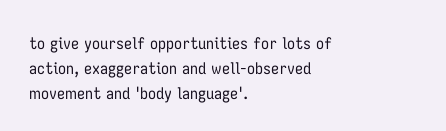to give yourself opportunities for lots of action, exaggeration and well-observed movement and 'body language'.